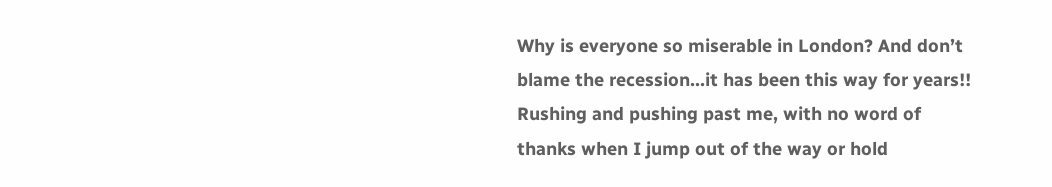Why is everyone so miserable in London? And don’t blame the recession…it has been this way for years!! Rushing and pushing past me, with no word of thanks when I jump out of the way or hold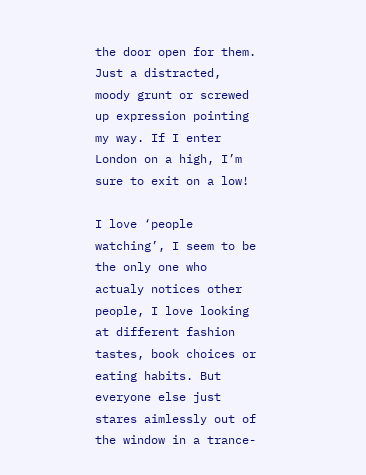the door open for them. Just a distracted, moody grunt or screwed up expression pointing my way. If I enter London on a high, I’m sure to exit on a low!

I love ‘people watching’, I seem to be the only one who actualy notices other people, I love looking at different fashion tastes, book choices or eating habits. But everyone else just stares aimlessly out of the window in a trance-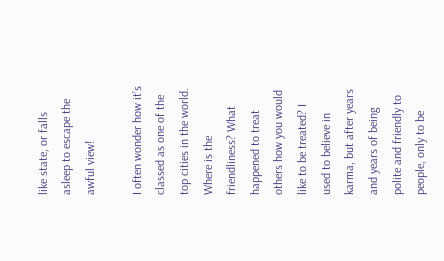like state, or falls asleep to escape the awful view!

I often wonder how it’s classed as one of the top cities in the world. Where is the friendliness? What happened to treat others how you would like to be treated? I used to believe in karma, but after years and years of being polite and friendly to people, only to be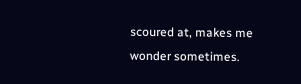scoured at, makes me wonder sometimes.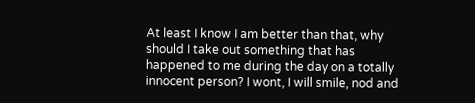At least I know I am better than that, why should I take out something that has happened to me during the day on a totally innocent person? I wont, I will smile, nod and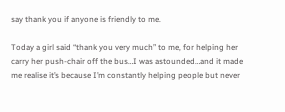say thank you if anyone is friendly to me.

Today a girl said “thank you very much” to me, for helping her carry her push-chair off the bus…I was astounded…and it made me realise it’s because I’m constantly helping people but never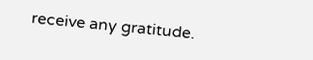receive any gratitude.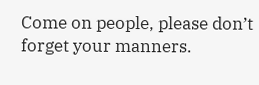Come on people, please don’t forget your manners.